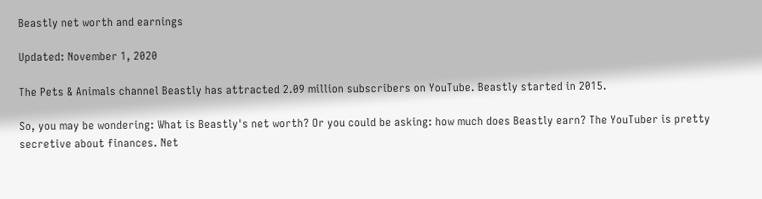Beastly net worth and earnings

Updated: November 1, 2020

The Pets & Animals channel Beastly has attracted 2.09 million subscribers on YouTube. Beastly started in 2015.

So, you may be wondering: What is Beastly's net worth? Or you could be asking: how much does Beastly earn? The YouTuber is pretty secretive about finances. Net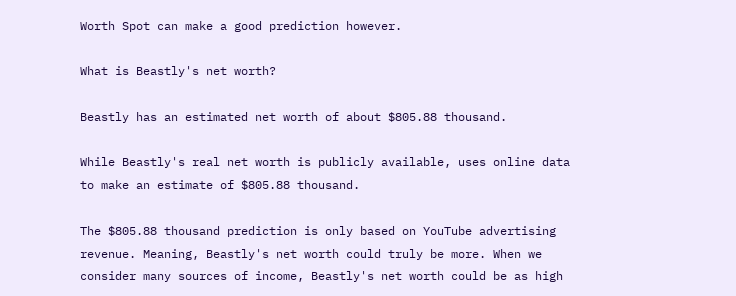Worth Spot can make a good prediction however.

What is Beastly's net worth?

Beastly has an estimated net worth of about $805.88 thousand.

While Beastly's real net worth is publicly available, uses online data to make an estimate of $805.88 thousand.

The $805.88 thousand prediction is only based on YouTube advertising revenue. Meaning, Beastly's net worth could truly be more. When we consider many sources of income, Beastly's net worth could be as high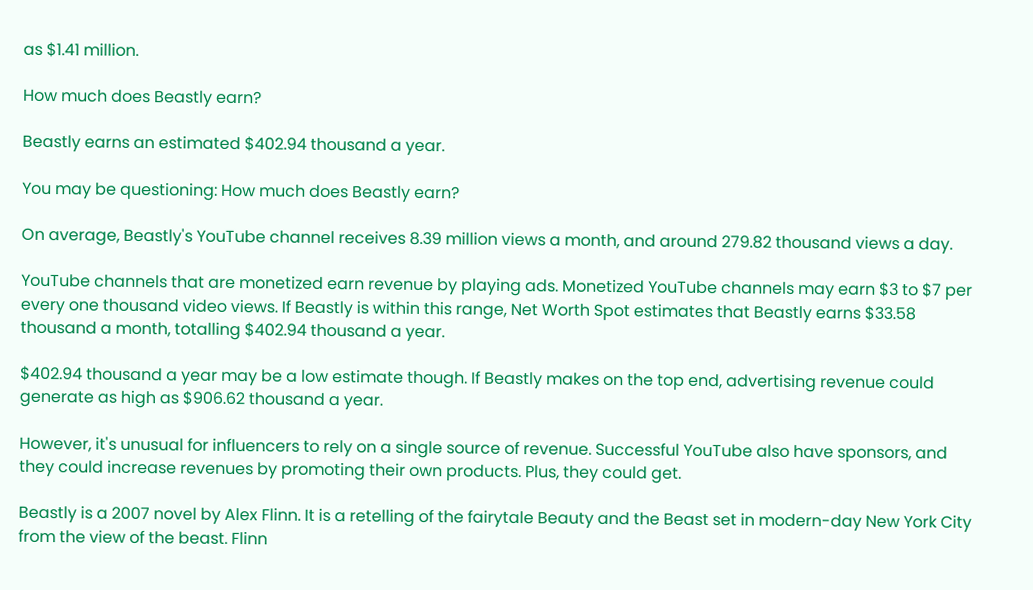as $1.41 million.

How much does Beastly earn?

Beastly earns an estimated $402.94 thousand a year.

You may be questioning: How much does Beastly earn?

On average, Beastly's YouTube channel receives 8.39 million views a month, and around 279.82 thousand views a day.

YouTube channels that are monetized earn revenue by playing ads. Monetized YouTube channels may earn $3 to $7 per every one thousand video views. If Beastly is within this range, Net Worth Spot estimates that Beastly earns $33.58 thousand a month, totalling $402.94 thousand a year.

$402.94 thousand a year may be a low estimate though. If Beastly makes on the top end, advertising revenue could generate as high as $906.62 thousand a year.

However, it's unusual for influencers to rely on a single source of revenue. Successful YouTube also have sponsors, and they could increase revenues by promoting their own products. Plus, they could get.

Beastly is a 2007 novel by Alex Flinn. It is a retelling of the fairytale Beauty and the Beast set in modern-day New York City from the view of the beast. Flinn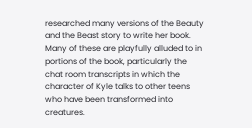researched many versions of the Beauty and the Beast story to write her book. Many of these are playfully alluded to in portions of the book, particularly the chat room transcripts in which the character of Kyle talks to other teens who have been transformed into creatures.